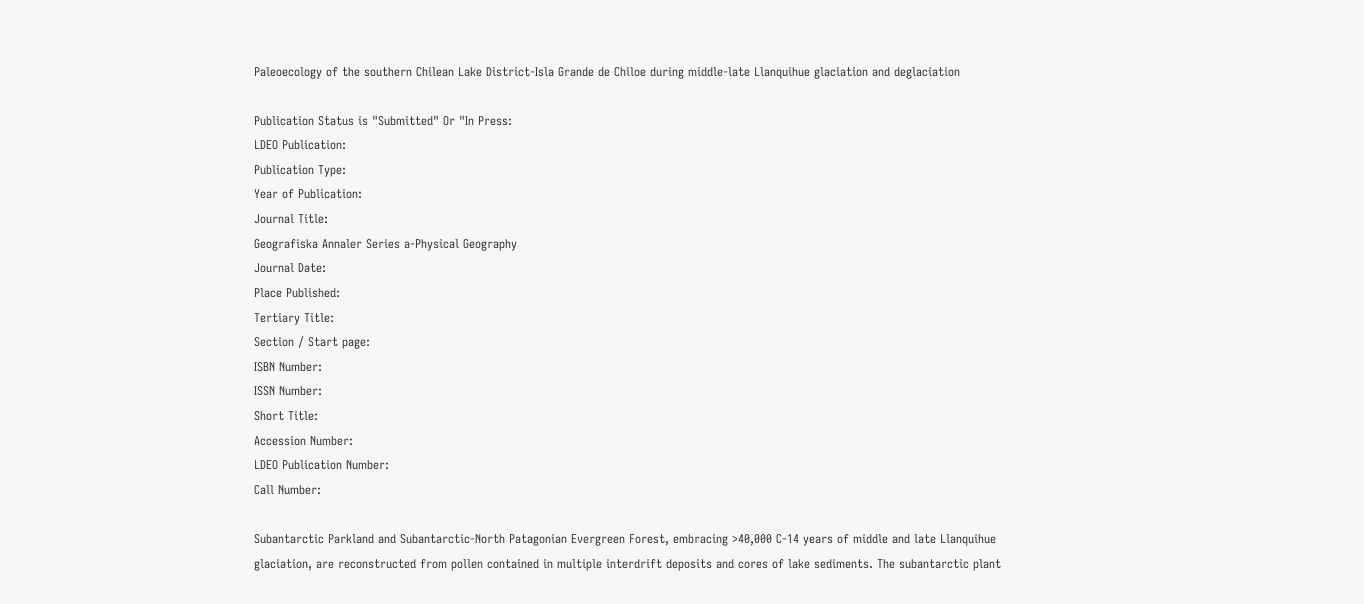Paleoecology of the southern Chilean Lake District-Isla Grande de Chiloe during middle-late Llanquihue glaciation and deglaciation

Publication Status is "Submitted" Or "In Press:
LDEO Publication:
Publication Type:
Year of Publication:
Journal Title:
Geografiska Annaler Series a-Physical Geography
Journal Date:
Place Published:
Tertiary Title:
Section / Start page:
ISBN Number:
ISSN Number:
Short Title:
Accession Number:
LDEO Publication Number:
Call Number:

Subantarctic Parkland and Subantarctic-North Patagonian Evergreen Forest, embracing >40,000 C-14 years of middle and late Llanquihue glaciation, are reconstructed from pollen contained in multiple interdrift deposits and cores of lake sediments. The subantarctic plant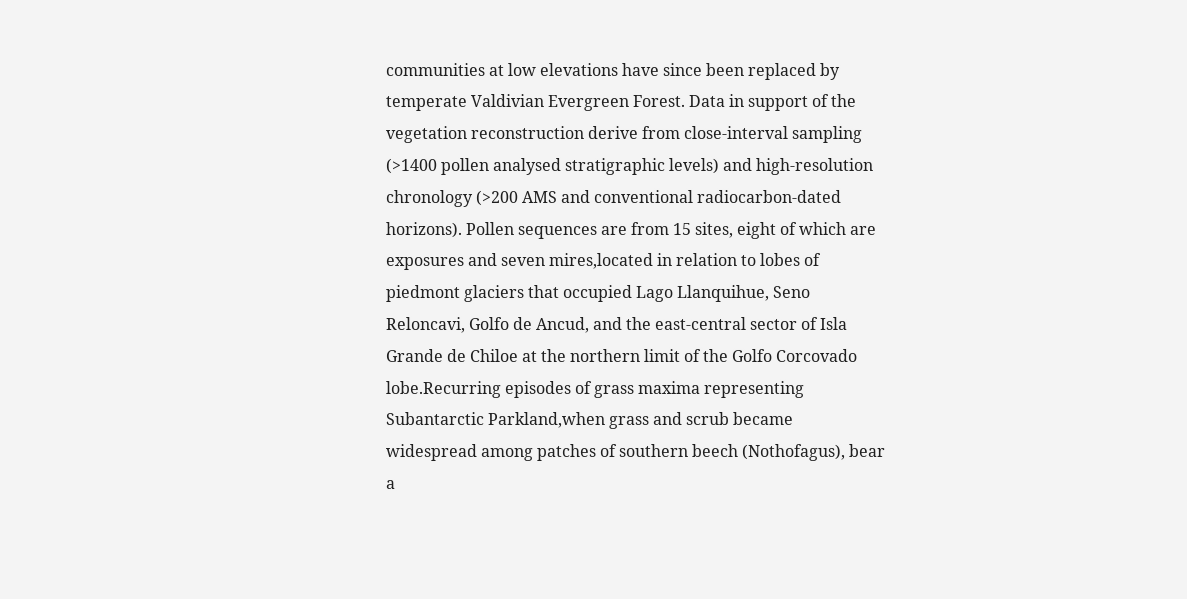communities at low elevations have since been replaced by temperate Valdivian Evergreen Forest. Data in support of the vegetation reconstruction derive from close-interval sampling (>1400 pollen analysed stratigraphic levels) and high-resolution chronology (>200 AMS and conventional radiocarbon-dated horizons). Pollen sequences are from 15 sites, eight of which are exposures and seven mires,located in relation to lobes of piedmont glaciers that occupied Lago Llanquihue, Seno Reloncavi, Golfo de Ancud, and the east-central sector of Isla Grande de Chiloe at the northern limit of the Golfo Corcovado lobe.Recurring episodes of grass maxima representing Subantarctic Parkland,when grass and scrub became widespread among patches of southern beech (Nothofagus), bear a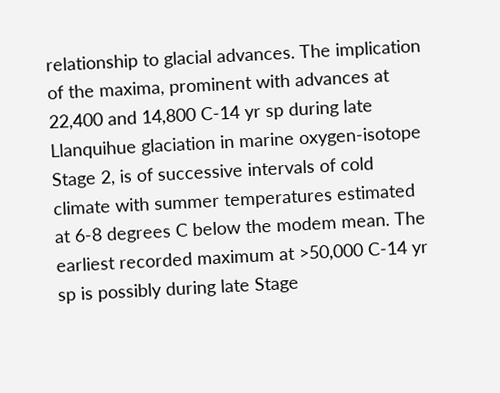relationship to glacial advances. The implication of the maxima, prominent with advances at 22,400 and 14,800 C-14 yr sp during late Llanquihue glaciation in marine oxygen-isotope Stage 2, is of successive intervals of cold climate with summer temperatures estimated at 6-8 degrees C below the modem mean. The earliest recorded maximum at >50,000 C-14 yr sp is possibly during late Stage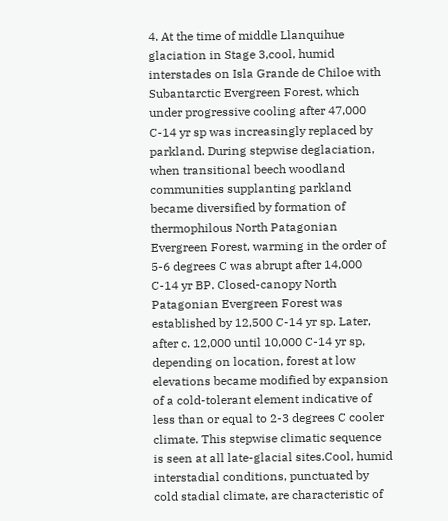4. At the time of middle Llanquihue glaciation in Stage 3,cool, humid interstades on Isla Grande de Chiloe with Subantarctic Evergreen Forest, which under progressive cooling after 47,000 C-14 yr sp was increasingly replaced by parkland. During stepwise deglaciation, when transitional beech woodland communities supplanting parkland became diversified by formation of thermophilous North Patagonian Evergreen Forest, warming in the order of 5-6 degrees C was abrupt after 14,000 C-14 yr BP. Closed-canopy North Patagonian Evergreen Forest was established by 12,500 C-14 yr sp. Later, after c. 12,000 until 10,000 C-14 yr sp, depending on location, forest at low elevations became modified by expansion of a cold-tolerant element indicative of less than or equal to 2-3 degrees C cooler climate. This stepwise climatic sequence is seen at all late-glacial sites.Cool, humid interstadial conditions, punctuated by cold stadial climate, are characteristic of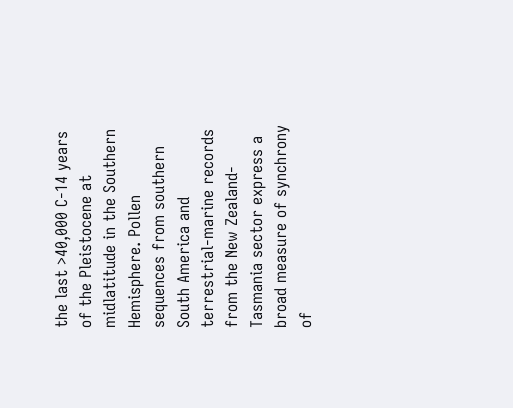the last >40,000 C-14 years of the Pleistocene at midlatitude in the Southern Hemisphere. Pollen sequences from southern South America and terrestrial-marine records from the New Zealand-Tasmania sector express a broad measure of synchrony of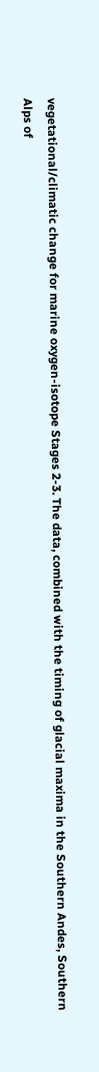vegetational/climatic change for marine oxygen-isotope Stages 2-3. The data, combined with the timing of glacial maxima in the Southern Andes, Southern Alps of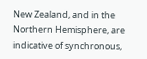New Zealand, and in the Northern Hemisphere, are indicative of synchronous,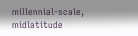millennial-scale, midlatitude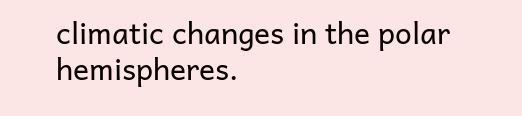climatic changes in the polar hemispheres.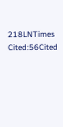218LNTimes Cited:56Cited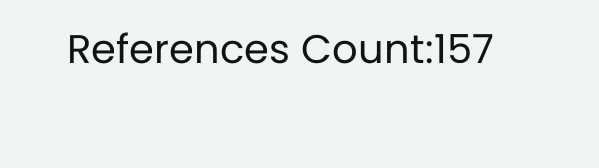References Count:157